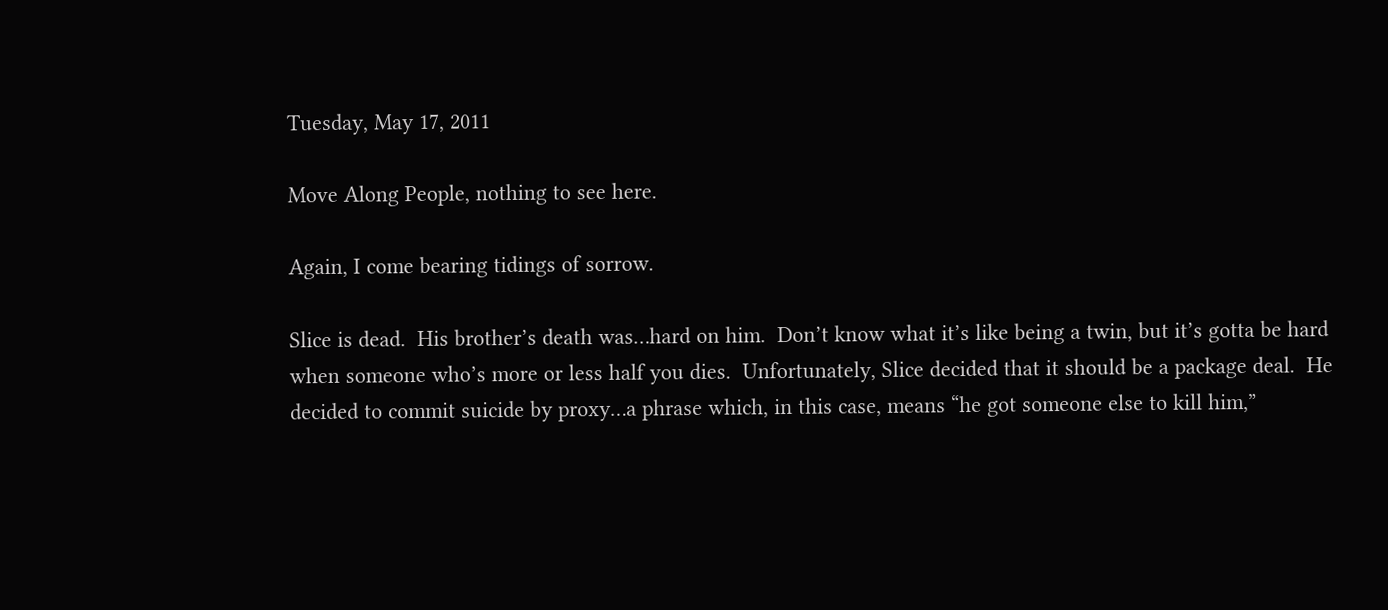Tuesday, May 17, 2011

Move Along People, nothing to see here.

Again, I come bearing tidings of sorrow.

Slice is dead.  His brother’s death was…hard on him.  Don’t know what it’s like being a twin, but it’s gotta be hard when someone who’s more or less half you dies.  Unfortunately, Slice decided that it should be a package deal.  He decided to commit suicide by proxy…a phrase which, in this case, means “he got someone else to kill him,”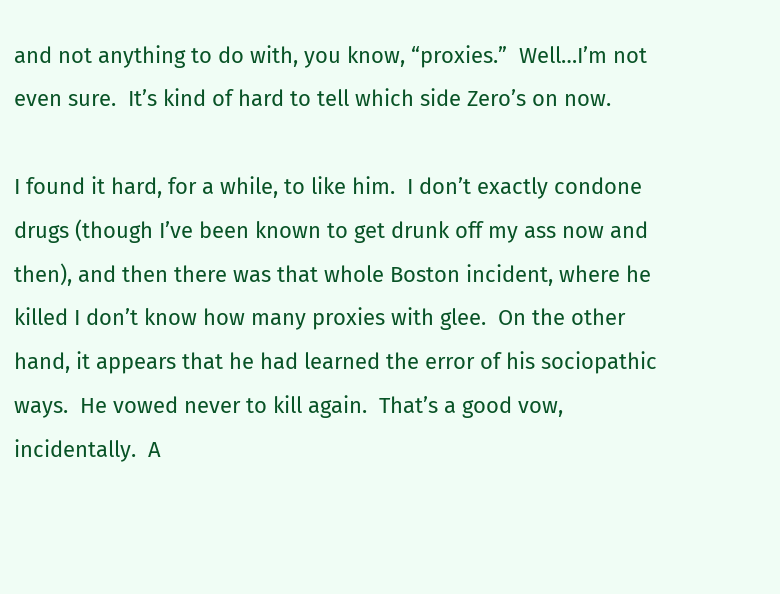and not anything to do with, you know, “proxies.”  Well…I’m not even sure.  It’s kind of hard to tell which side Zero’s on now.

I found it hard, for a while, to like him.  I don’t exactly condone drugs (though I’ve been known to get drunk off my ass now and then), and then there was that whole Boston incident, where he killed I don’t know how many proxies with glee.  On the other hand, it appears that he had learned the error of his sociopathic ways.  He vowed never to kill again.  That’s a good vow, incidentally.  A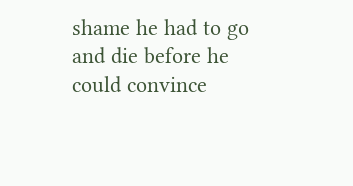shame he had to go and die before he could convince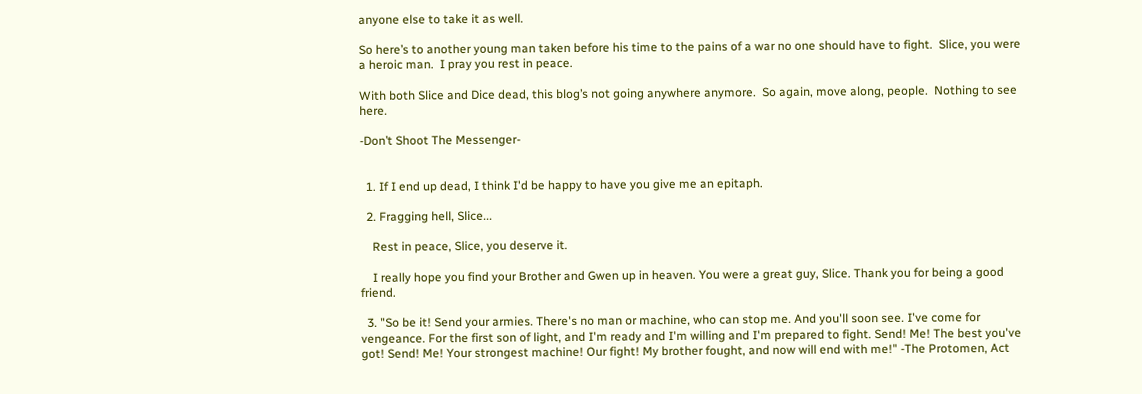anyone else to take it as well.

So here’s to another young man taken before his time to the pains of a war no one should have to fight.  Slice, you were a heroic man.  I pray you rest in peace.

With both Slice and Dice dead, this blog’s not going anywhere anymore.  So again, move along, people.  Nothing to see here.

-Don’t Shoot The Messenger-


  1. If I end up dead, I think I'd be happy to have you give me an epitaph.

  2. Fragging hell, Slice...

    Rest in peace, Slice, you deserve it.

    I really hope you find your Brother and Gwen up in heaven. You were a great guy, Slice. Thank you for being a good friend.

  3. "So be it! Send your armies. There's no man or machine, who can stop me. And you'll soon see. I've come for vengeance. For the first son of light, and I'm ready and I'm willing and I'm prepared to fight. Send! Me! The best you've got! Send! Me! Your strongest machine! Our fight! My brother fought, and now will end with me!" -The Protomen, Act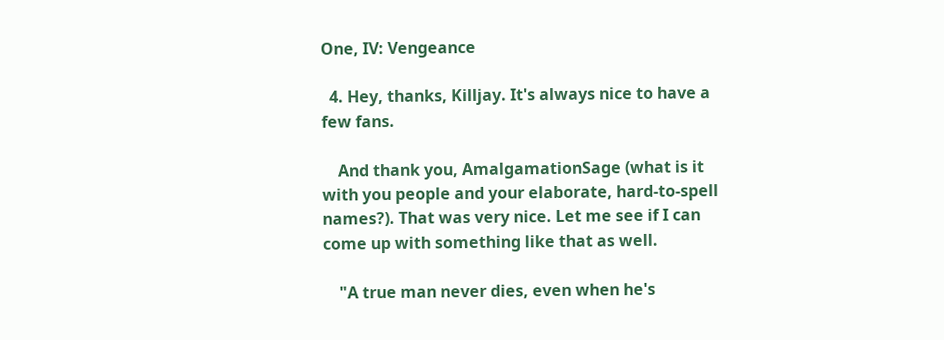One, IV: Vengeance

  4. Hey, thanks, Killjay. It's always nice to have a few fans.

    And thank you, AmalgamationSage (what is it with you people and your elaborate, hard-to-spell names?). That was very nice. Let me see if I can come up with something like that as well.

    "A true man never dies, even when he's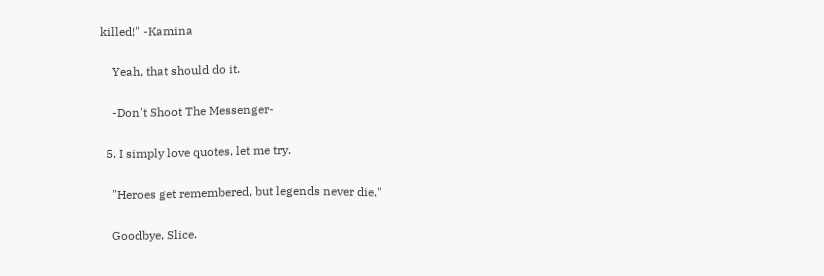killed!" -Kamina

    Yeah, that should do it.

    -Don't Shoot The Messenger-

  5. I simply love quotes, let me try.

    "Heroes get remembered, but legends never die."

    Goodbye, Slice.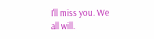I'll miss you. We all will.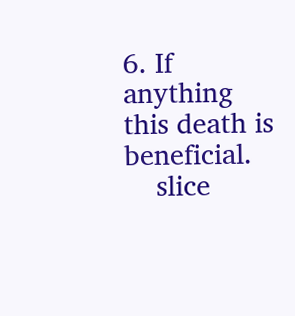6. If anything this death is beneficial.
    slice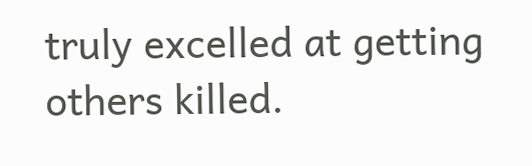truly excelled at getting others killed.